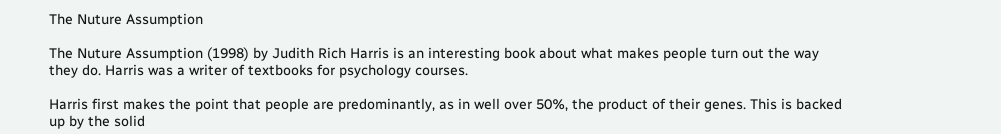The Nuture Assumption

The Nuture Assumption (1998) by Judith Rich Harris is an interesting book about what makes people turn out the way they do. Harris was a writer of textbooks for psychology courses.

Harris first makes the point that people are predominantly, as in well over 50%, the product of their genes. This is backed up by the solid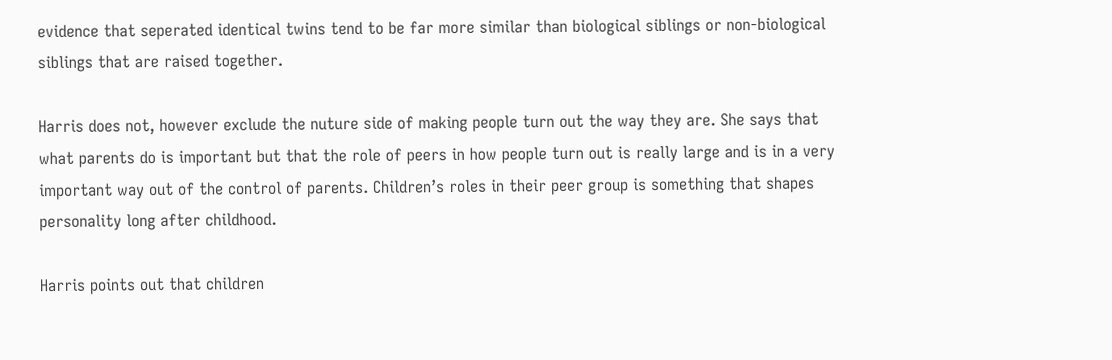evidence that seperated identical twins tend to be far more similar than biological siblings or non-biological siblings that are raised together.

Harris does not, however exclude the nuture side of making people turn out the way they are. She says that what parents do is important but that the role of peers in how people turn out is really large and is in a very important way out of the control of parents. Children’s roles in their peer group is something that shapes personality long after childhood.

Harris points out that children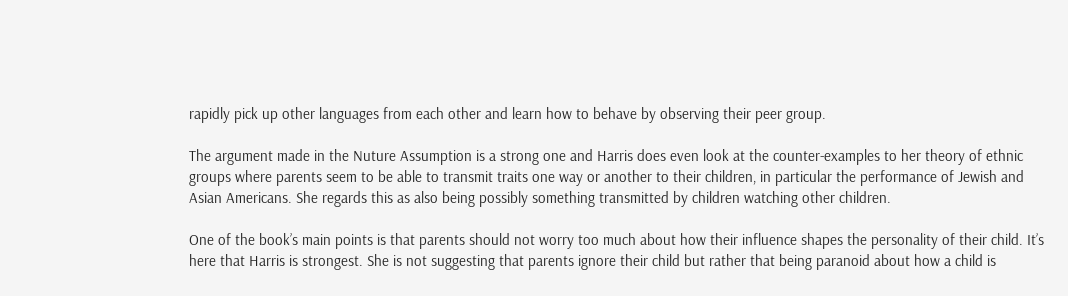rapidly pick up other languages from each other and learn how to behave by observing their peer group.

The argument made in the Nuture Assumption is a strong one and Harris does even look at the counter-examples to her theory of ethnic groups where parents seem to be able to transmit traits one way or another to their children, in particular the performance of Jewish and Asian Americans. She regards this as also being possibly something transmitted by children watching other children.

One of the book’s main points is that parents should not worry too much about how their influence shapes the personality of their child. It’s here that Harris is strongest. She is not suggesting that parents ignore their child but rather that being paranoid about how a child is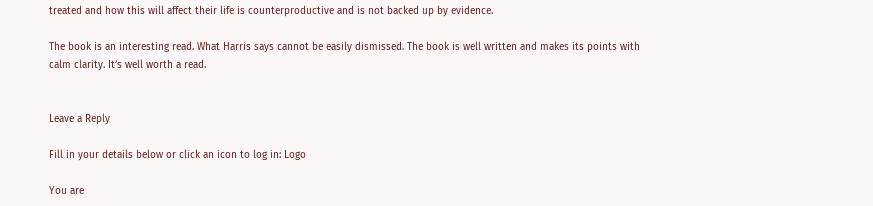treated and how this will affect their life is counterproductive and is not backed up by evidence.

The book is an interesting read. What Harris says cannot be easily dismissed. The book is well written and makes its points with calm clarity. It’s well worth a read.


Leave a Reply

Fill in your details below or click an icon to log in: Logo

You are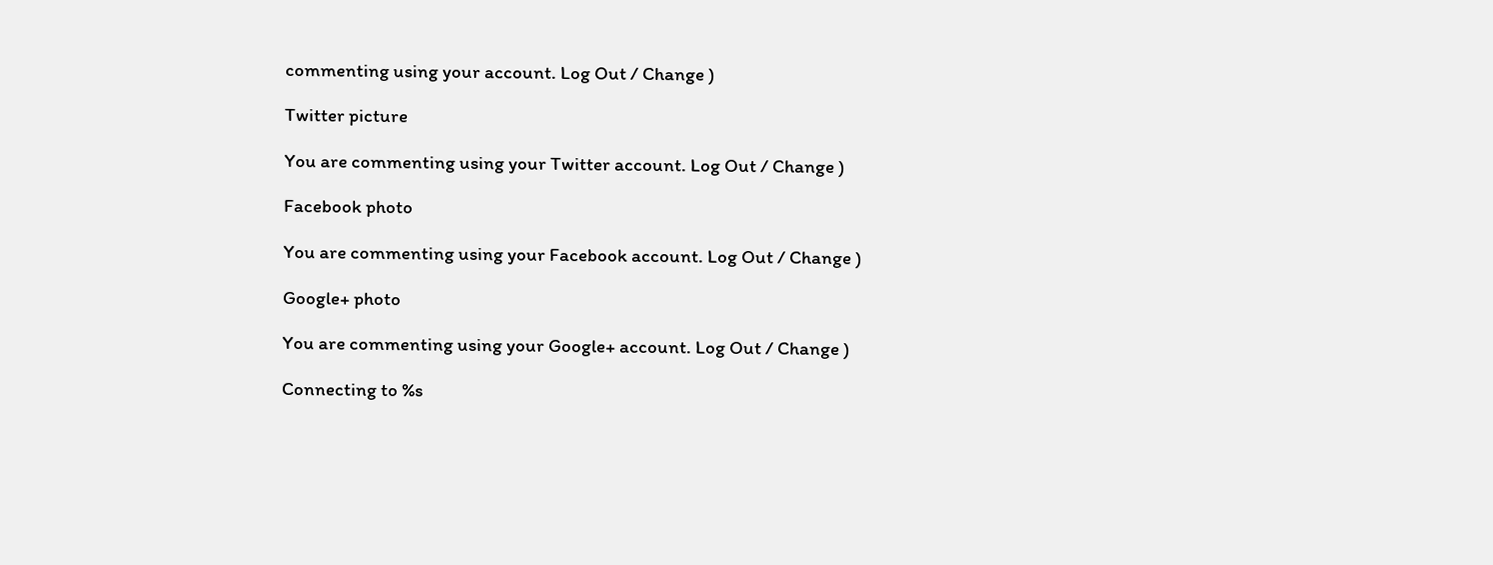commenting using your account. Log Out / Change )

Twitter picture

You are commenting using your Twitter account. Log Out / Change )

Facebook photo

You are commenting using your Facebook account. Log Out / Change )

Google+ photo

You are commenting using your Google+ account. Log Out / Change )

Connecting to %s